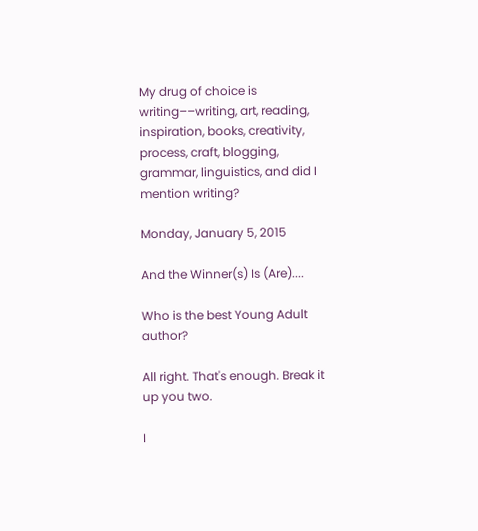My drug of choice is writing––writing, art, reading, inspiration, books, creativity, process, craft, blogging, grammar, linguistics, and did I mention writing?

Monday, January 5, 2015

And the Winner(s) Is (Are)....

Who is the best Young Adult author?

All right. That's enough. Break it up you two.

I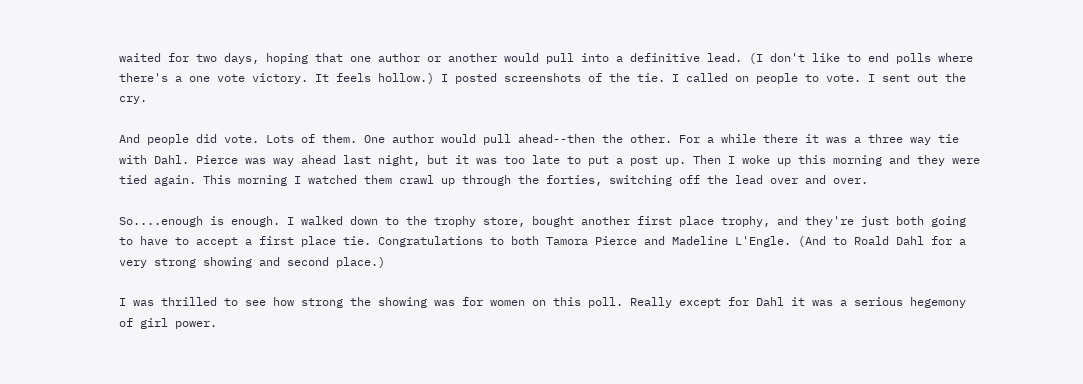waited for two days, hoping that one author or another would pull into a definitive lead. (I don't like to end polls where there's a one vote victory. It feels hollow.) I posted screenshots of the tie. I called on people to vote. I sent out the cry.

And people did vote. Lots of them. One author would pull ahead--then the other. For a while there it was a three way tie with Dahl. Pierce was way ahead last night, but it was too late to put a post up. Then I woke up this morning and they were tied again. This morning I watched them crawl up through the forties, switching off the lead over and over.

So....enough is enough. I walked down to the trophy store, bought another first place trophy, and they're just both going to have to accept a first place tie. Congratulations to both Tamora Pierce and Madeline L'Engle. (And to Roald Dahl for a very strong showing and second place.)

I was thrilled to see how strong the showing was for women on this poll. Really except for Dahl it was a serious hegemony of girl power.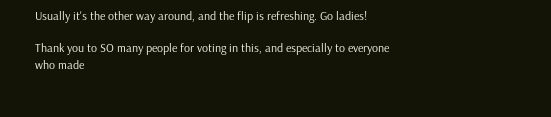Usually it's the other way around, and the flip is refreshing. Go ladies!

Thank you to SO many people for voting in this, and especially to everyone who made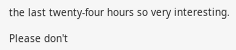the last twenty-four hours so very interesting.

Please don't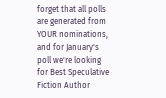forget that all polls are generated from YOUR nominations, and for January's poll we're looking for Best Speculative Fiction Author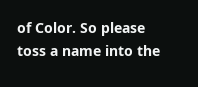of Color. So please toss a name into the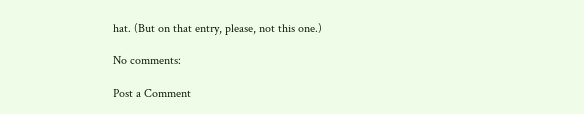hat. (But on that entry, please, not this one.)

No comments:

Post a Comment